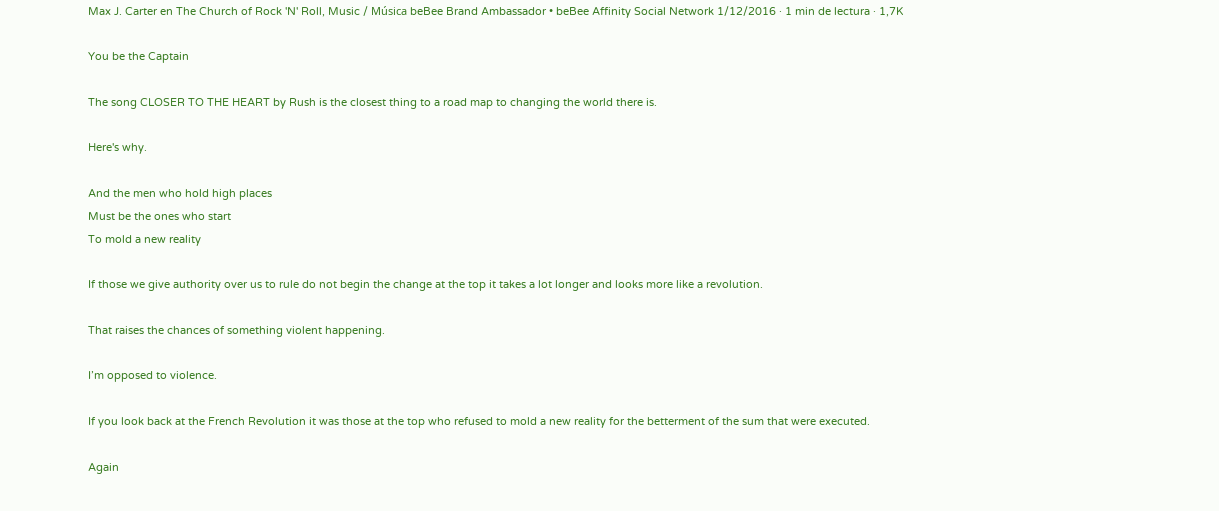Max J. Carter en The Church of Rock 'N' Roll, Music / Música beBee Brand Ambassador • beBee Affinity Social Network 1/12/2016 · 1 min de lectura · 1,7K

You be the Captain

The song CLOSER TO THE HEART by Rush is the closest thing to a road map to changing the world there is.

Here's why.

And the men who hold high places
Must be the ones who start
To mold a new reality

If those we give authority over us to rule do not begin the change at the top it takes a lot longer and looks more like a revolution.

That raises the chances of something violent happening.

I’m opposed to violence.

If you look back at the French Revolution it was those at the top who refused to mold a new reality for the betterment of the sum that were executed.

Again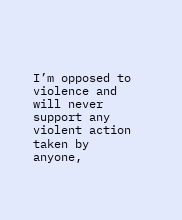I’m opposed to violence and will never support any violent action taken by anyone,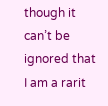though it can’t be ignored that I am a rarit